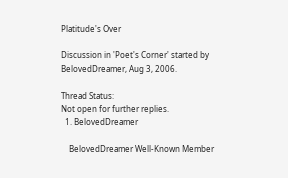Platitude's Over

Discussion in 'Poet's Corner' started by BelovedDreamer, Aug 3, 2006.

Thread Status:
Not open for further replies.
  1. BelovedDreamer

    BelovedDreamer Well-Known Member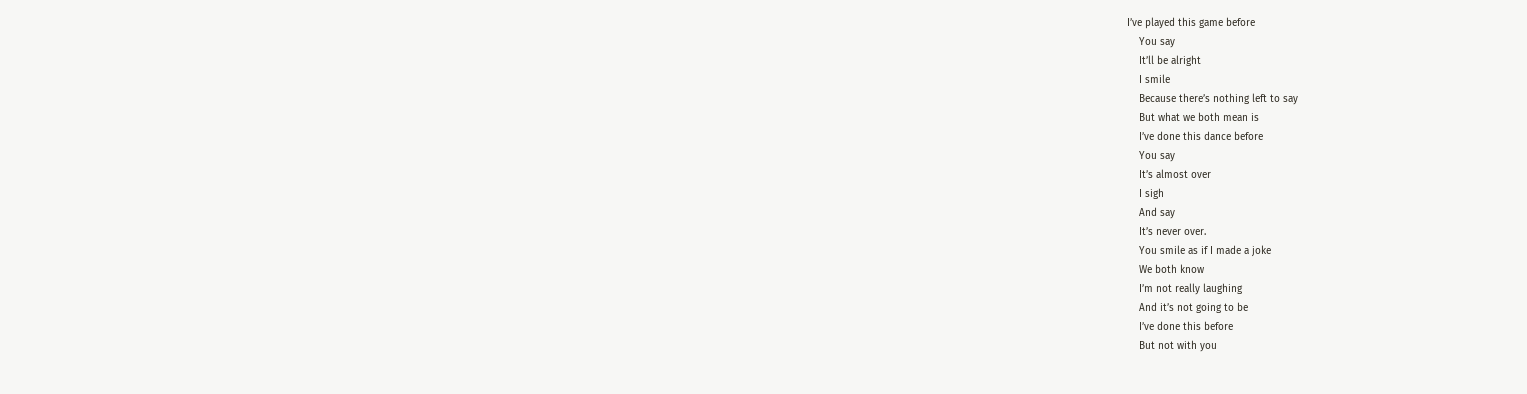I’ve played this game before
    You say
    It’ll be alright
    I smile
    Because there’s nothing left to say
    But what we both mean is
    I’ve done this dance before
    You say
    It’s almost over
    I sigh
    And say
    It’s never over.
    You smile as if I made a joke
    We both know
    I’m not really laughing
    And it’s not going to be
    I’ve done this before
    But not with you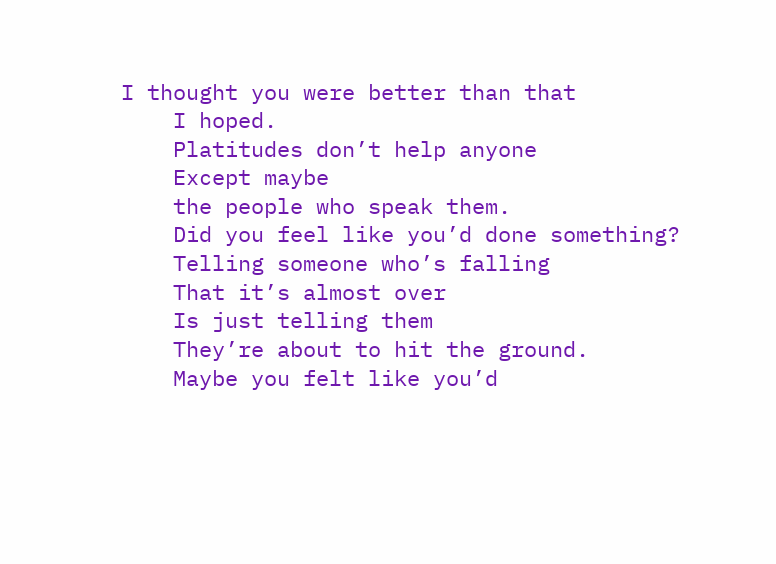I thought you were better than that
    I hoped.
    Platitudes don’t help anyone
    Except maybe
    the people who speak them.
    Did you feel like you’d done something?
    Telling someone who’s falling
    That it’s almost over
    Is just telling them
    They’re about to hit the ground.
    Maybe you felt like you’d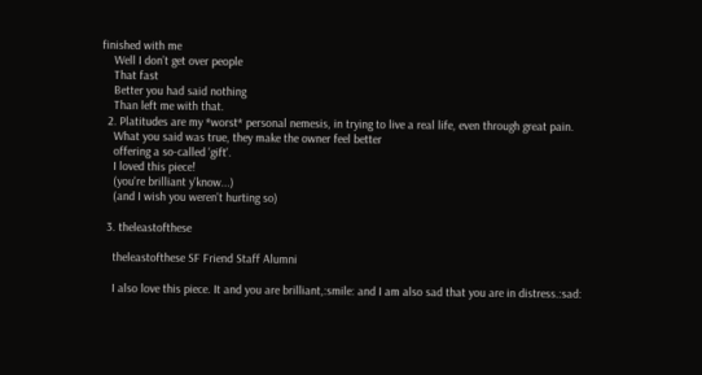finished with me
    Well I don’t get over people
    That fast
    Better you had said nothing
    Than left me with that.
  2. Platitudes are my *worst* personal nemesis, in trying to live a real life, even through great pain.
    What you said was true, they make the owner feel better
    offering a so-called 'gift'.
    I loved this piece!
    (you're brilliant y'know...)
    (and I wish you weren't hurting so)

  3. theleastofthese

    theleastofthese SF Friend Staff Alumni

    I also love this piece. It and you are brilliant,:smile: and I am also sad that you are in distress.:sad: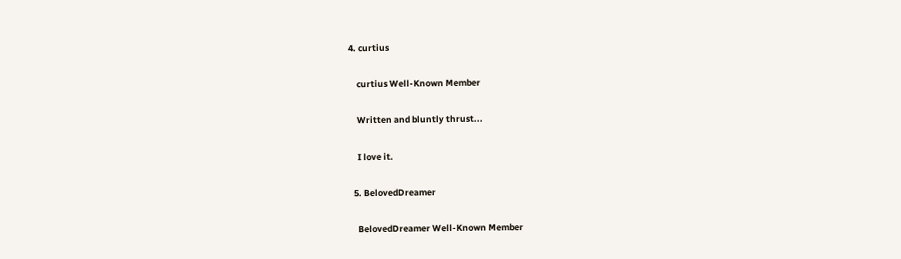4. curtius

    curtius Well-Known Member

    Written and bluntly thrust...

    I love it.

  5. BelovedDreamer

    BelovedDreamer Well-Known Member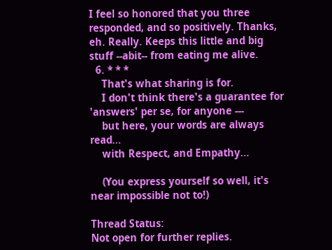I feel so honored that you three responded, and so positively. Thanks, eh. Really. Keeps this little and big stuff --abit-- from eating me alive.
  6. * * *
    That's what sharing is for.
    I don't think there's a guarantee for 'answers' per se, for anyone ---
    but here, your words are always read...
    with Respect, and Empathy...

    (You express yourself so well, it's near impossible not to!)

Thread Status:
Not open for further replies.